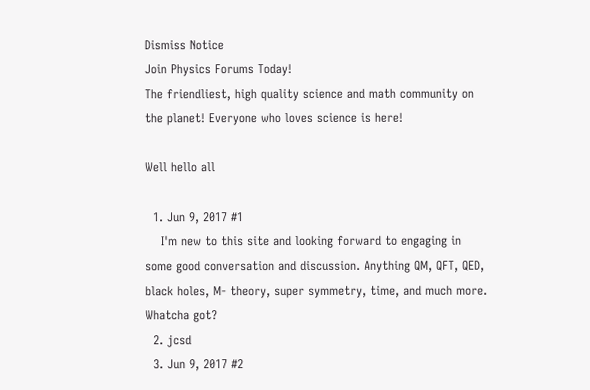Dismiss Notice
Join Physics Forums Today!
The friendliest, high quality science and math community on the planet! Everyone who loves science is here!

Well hello all

  1. Jun 9, 2017 #1
    I'm new to this site and looking forward to engaging in some good conversation and discussion. Anything QM, QFT, QED, black holes, M- theory, super symmetry, time, and much more. Whatcha got?
  2. jcsd
  3. Jun 9, 2017 #2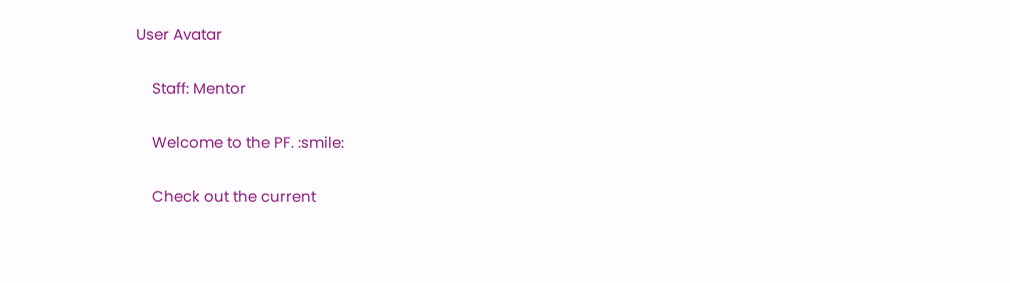User Avatar

    Staff: Mentor

    Welcome to the PF. :smile:

    Check out the current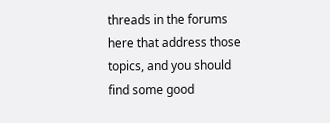threads in the forums here that address those topics, and you should find some good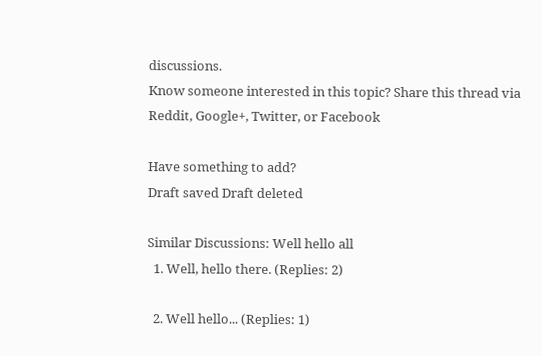discussions.
Know someone interested in this topic? Share this thread via Reddit, Google+, Twitter, or Facebook

Have something to add?
Draft saved Draft deleted

Similar Discussions: Well hello all
  1. Well, hello there. (Replies: 2)

  2. Well hello... (Replies: 1)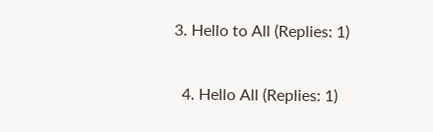3. Hello to All (Replies: 1)

  4. Hello All (Replies: 1)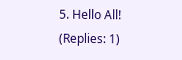5. Hello All! (Replies: 1)